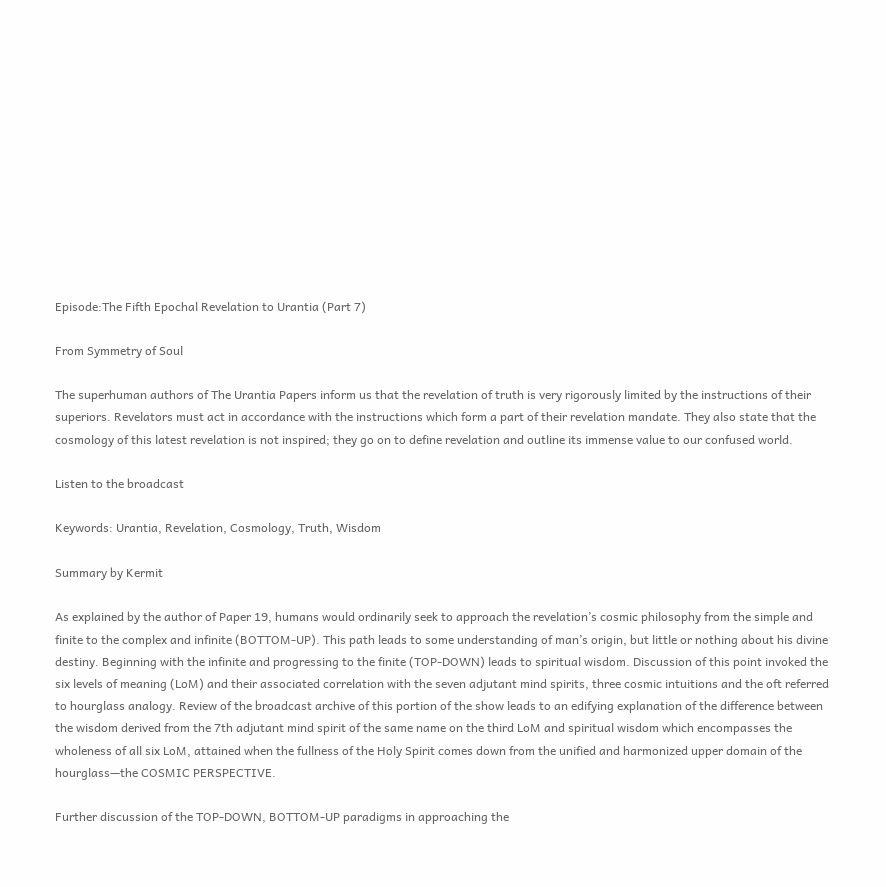Episode:The Fifth Epochal Revelation to Urantia (Part 7)

From Symmetry of Soul

The superhuman authors of The Urantia Papers inform us that the revelation of truth is very rigorously limited by the instructions of their superiors. Revelators must act in accordance with the instructions which form a part of their revelation mandate. They also state that the cosmology of this latest revelation is not inspired; they go on to define revelation and outline its immense value to our confused world.

Listen to the broadcast

Keywords: Urantia, Revelation, Cosmology, Truth, Wisdom

Summary by Kermit

As explained by the author of Paper 19, humans would ordinarily seek to approach the revelation’s cosmic philosophy from the simple and finite to the complex and infinite (BOTTOM-UP). This path leads to some understanding of man’s origin, but little or nothing about his divine destiny. Beginning with the infinite and progressing to the finite (TOP-DOWN) leads to spiritual wisdom. Discussion of this point invoked the six levels of meaning (LoM) and their associated correlation with the seven adjutant mind spirits, three cosmic intuitions and the oft referred to hourglass analogy. Review of the broadcast archive of this portion of the show leads to an edifying explanation of the difference between the wisdom derived from the 7th adjutant mind spirit of the same name on the third LoM and spiritual wisdom which encompasses the wholeness of all six LoM, attained when the fullness of the Holy Spirit comes down from the unified and harmonized upper domain of the hourglass—the COSMIC PERSPECTIVE.

Further discussion of the TOP-DOWN, BOTTOM-UP paradigms in approaching the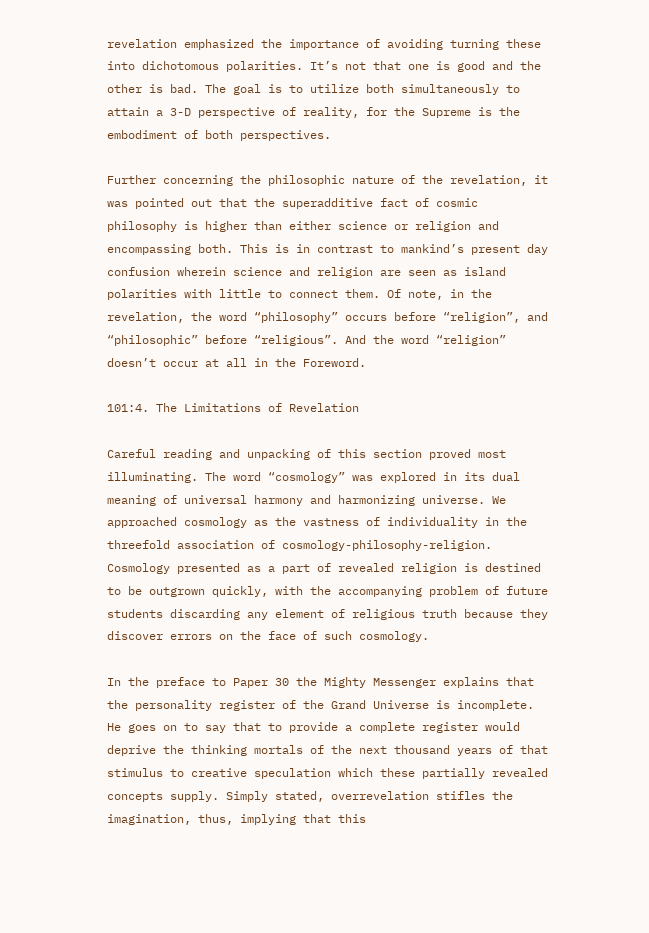revelation emphasized the importance of avoiding turning these into dichotomous polarities. It’s not that one is good and the other is bad. The goal is to utilize both simultaneously to attain a 3-D perspective of reality, for the Supreme is the embodiment of both perspectives.

Further concerning the philosophic nature of the revelation, it was pointed out that the superadditive fact of cosmic philosophy is higher than either science or religion and encompassing both. This is in contrast to mankind’s present day confusion wherein science and religion are seen as island polarities with little to connect them. Of note, in the revelation, the word “philosophy” occurs before “religion”, and “philosophic” before “religious”. And the word “religion” doesn’t occur at all in the Foreword.

101:4. The Limitations of Revelation

Careful reading and unpacking of this section proved most illuminating. The word “cosmology” was explored in its dual meaning of universal harmony and harmonizing universe. We approached cosmology as the vastness of individuality in the threefold association of cosmology-philosophy-religion. Cosmology presented as a part of revealed religion is destined to be outgrown quickly, with the accompanying problem of future students discarding any element of religious truth because they discover errors on the face of such cosmology.

In the preface to Paper 30 the Mighty Messenger explains that the personality register of the Grand Universe is incomplete. He goes on to say that to provide a complete register would deprive the thinking mortals of the next thousand years of that stimulus to creative speculation which these partially revealed concepts supply. Simply stated, overrevelation stifles the imagination, thus, implying that this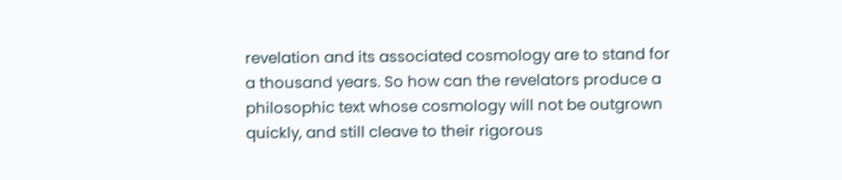revelation and its associated cosmology are to stand for a thousand years. So how can the revelators produce a philosophic text whose cosmology will not be outgrown quickly, and still cleave to their rigorous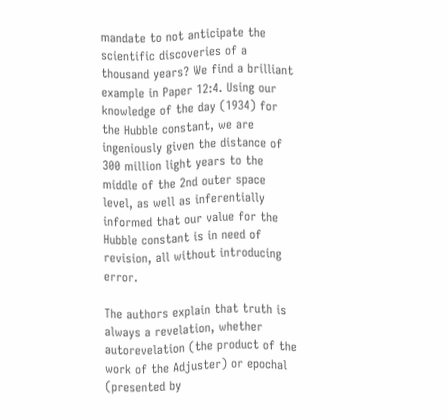mandate to not anticipate the scientific discoveries of a thousand years? We find a brilliant example in Paper 12:4. Using our knowledge of the day (1934) for the Hubble constant, we are ingeniously given the distance of 300 million light years to the middle of the 2nd outer space level, as well as inferentially informed that our value for the Hubble constant is in need of revision, all without introducing error.

The authors explain that truth is always a revelation, whether autorevelation (the product of the work of the Adjuster) or epochal (presented by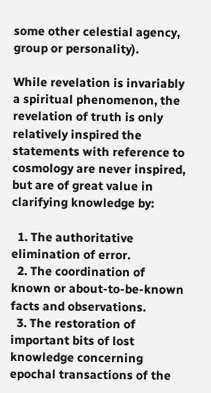some other celestial agency, group or personality).

While revelation is invariably a spiritual phenomenon, the revelation of truth is only relatively inspired the statements with reference to cosmology are never inspired, but are of great value in clarifying knowledge by:

  1. The authoritative elimination of error.
  2. The coordination of known or about-to-be-known facts and observations.
  3. The restoration of important bits of lost knowledge concerning epochal transactions of the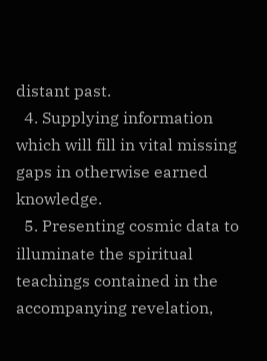distant past.
  4. Supplying information which will fill in vital missing gaps in otherwise earned knowledge.
  5. Presenting cosmic data to illuminate the spiritual teachings contained in the accompanying revelation,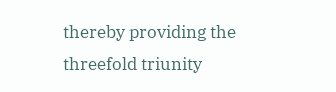thereby providing the threefold triunity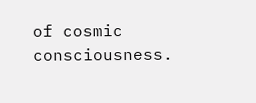of cosmic consciousness.